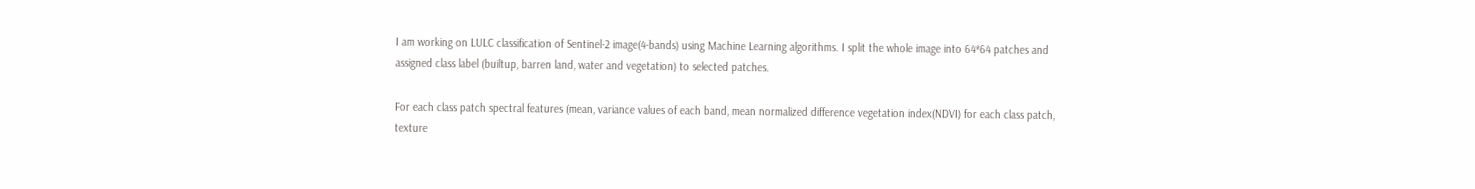I am working on LULC classification of Sentinel-2 image(4-bands) using Machine Learning algorithms. I split the whole image into 64*64 patches and assigned class label (builtup, barren land, water and vegetation) to selected patches.

For each class patch spectral features (mean, variance values of each band, mean normalized difference vegetation index(NDVI) for each class patch, texture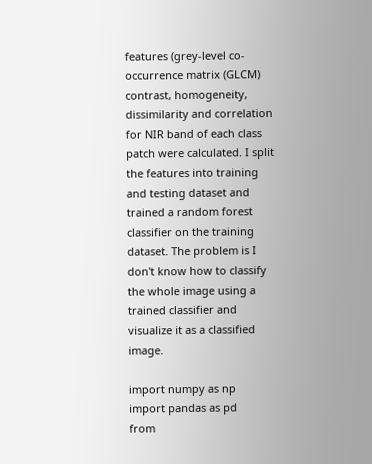features (grey-level co-occurrence matrix (GLCM) contrast, homogeneity, dissimilarity and correlation for NIR band of each class patch were calculated. I split the features into training and testing dataset and trained a random forest classifier on the training dataset. The problem is I don't know how to classify the whole image using a trained classifier and visualize it as a classified image.

import numpy as np
import pandas as pd
from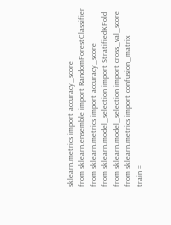sklearn.metrics import accuracy_score
from sklearn.ensemble import RandomForestClassifier
from sklearn.metrics import accuracy_score
from sklearn.model_selection import StratifiedKFold
from sklearn.model_selection import cross_val_score
from sklearn.metrics import confusion_matrix
train =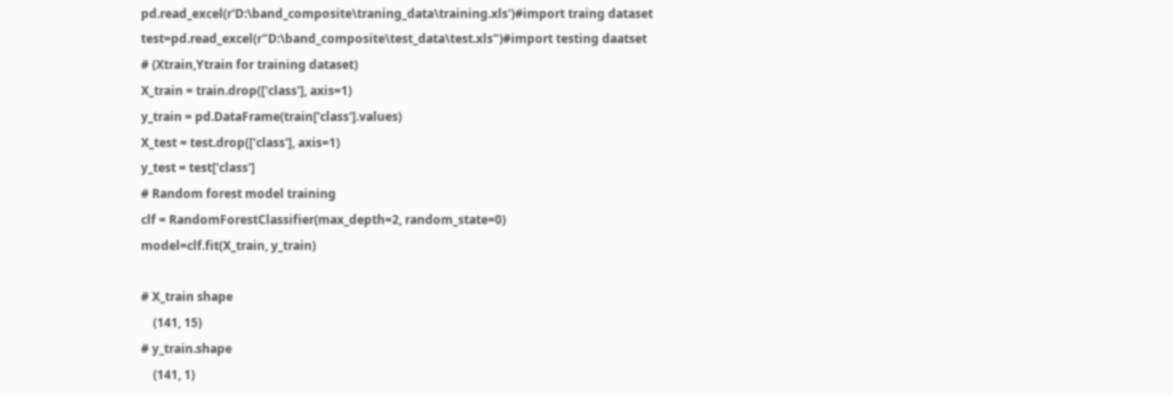pd.read_excel(r'D:\band_composite\traning_data\training.xls')#import traing dataset
test=pd.read_excel(r"D:\band_composite\test_data\test.xls")#import testing daatset
# (Xtrain,Ytrain for training dataset)
X_train = train.drop(['class'], axis=1)
y_train = pd.DataFrame(train['class'].values)
X_test = test.drop(['class'], axis=1)
y_test = test['class']
# Random forest model training
clf = RandomForestClassifier(max_depth=2, random_state=0)
model=clf.fit(X_train, y_train)

# X_train shape
    (141, 15)
# y_train.shape
    (141, 1)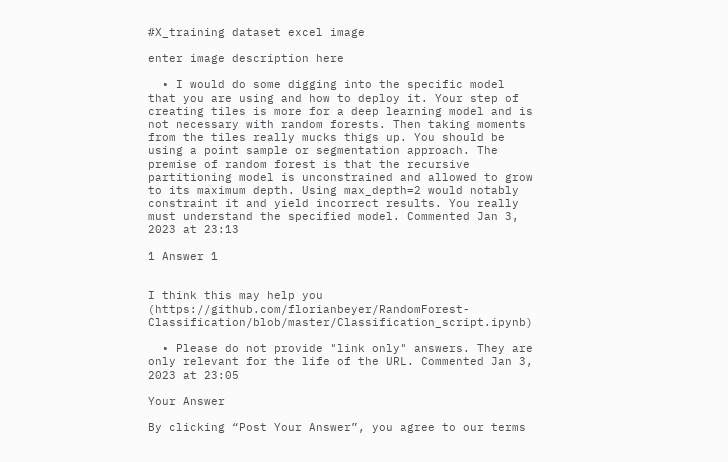#X_training dataset excel image

enter image description here

  • I would do some digging into the specific model that you are using and how to deploy it. Your step of creating tiles is more for a deep learning model and is not necessary with random forests. Then taking moments from the tiles really mucks thigs up. You should be using a point sample or segmentation approach. The premise of random forest is that the recursive partitioning model is unconstrained and allowed to grow to its maximum depth. Using max_depth=2 would notably constraint it and yield incorrect results. You really must understand the specified model. Commented Jan 3, 2023 at 23:13

1 Answer 1


I think this may help you (https://github.com/florianbeyer/RandomForest-Classification/blob/master/Classification_script.ipynb)

  • Please do not provide "link only" answers. They are only relevant for the life of the URL. Commented Jan 3, 2023 at 23:05

Your Answer

By clicking “Post Your Answer”, you agree to our terms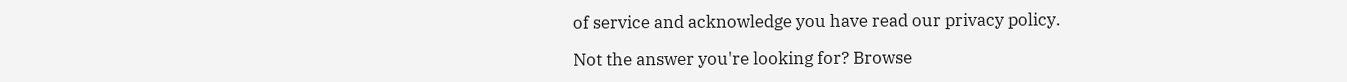of service and acknowledge you have read our privacy policy.

Not the answer you're looking for? Browse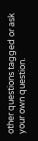other questions tagged or ask your own question.